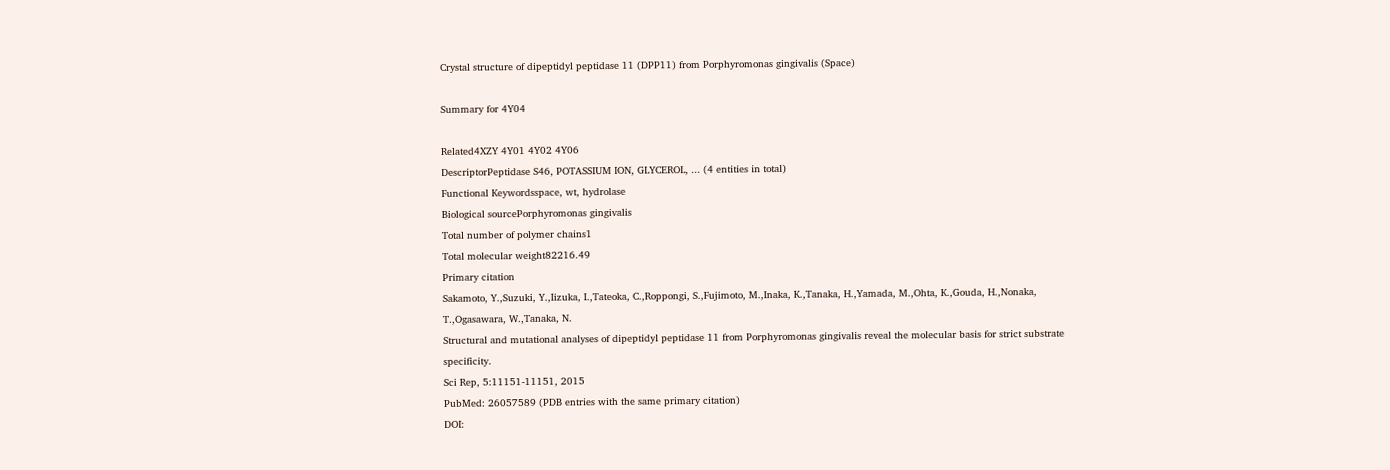Crystal structure of dipeptidyl peptidase 11 (DPP11) from Porphyromonas gingivalis (Space)

Summary for 4Y04

Related4XZY 4Y01 4Y02 4Y06
DescriptorPeptidase S46, POTASSIUM ION, GLYCEROL, ... (4 entities in total)
Functional Keywordsspace, wt, hydrolase
Biological sourcePorphyromonas gingivalis
Total number of polymer chains1
Total molecular weight82216.49
Primary citation
Sakamoto, Y.,Suzuki, Y.,Iizuka, I.,Tateoka, C.,Roppongi, S.,Fujimoto, M.,Inaka, K.,Tanaka, H.,Yamada, M.,Ohta, K.,Gouda, H.,Nonaka, T.,Ogasawara, W.,Tanaka, N.
Structural and mutational analyses of dipeptidyl peptidase 11 from Porphyromonas gingivalis reveal the molecular basis for strict substrate specificity.
Sci Rep, 5:11151-11151, 2015
PubMed: 26057589 (PDB entries with the same primary citation)
DOI: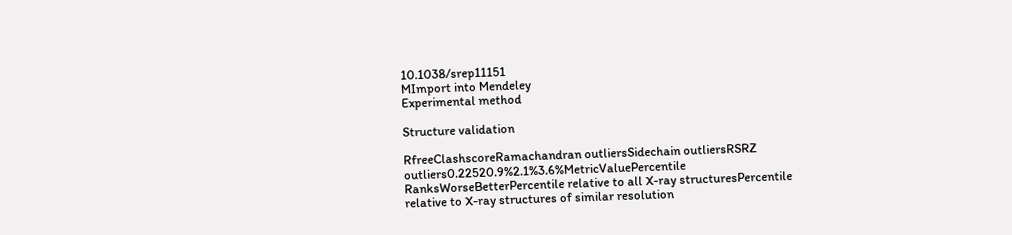10.1038/srep11151
MImport into Mendeley
Experimental method

Structure validation

RfreeClashscoreRamachandran outliersSidechain outliersRSRZ outliers0.22520.9%2.1%3.6%MetricValuePercentile RanksWorseBetterPercentile relative to all X-ray structuresPercentile relative to X-ray structures of similar resolution